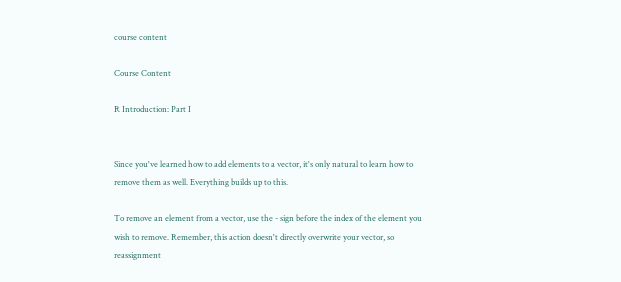course content

Course Content

R Introduction: Part I


Since you've learned how to add elements to a vector, it's only natural to learn how to remove them as well. Everything builds up to this.

To remove an element from a vector, use the - sign before the index of the element you wish to remove. Remember, this action doesn't directly overwrite your vector, so reassignment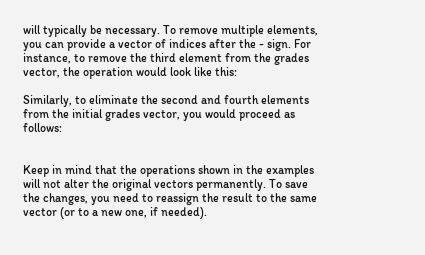will typically be necessary. To remove multiple elements, you can provide a vector of indices after the - sign. For instance, to remove the third element from the grades vector, the operation would look like this:

Similarly, to eliminate the second and fourth elements from the initial grades vector, you would proceed as follows:


Keep in mind that the operations shown in the examples will not alter the original vectors permanently. To save the changes, you need to reassign the result to the same vector (or to a new one, if needed).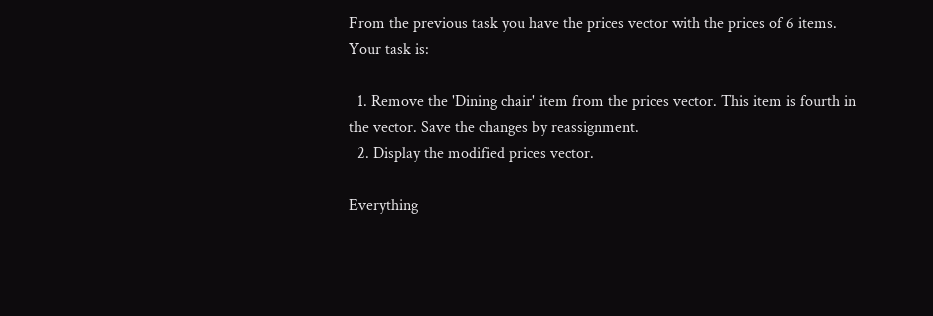From the previous task you have the prices vector with the prices of 6 items. Your task is:

  1. Remove the 'Dining chair' item from the prices vector. This item is fourth in the vector. Save the changes by reassignment.
  2. Display the modified prices vector.

Everything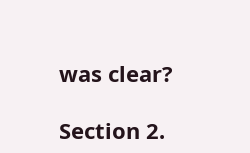was clear?

Section 2.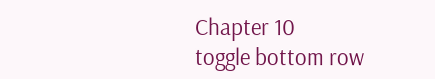Chapter 10
toggle bottom row